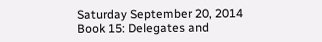Saturday September 20, 2014
Book 15: Delegates and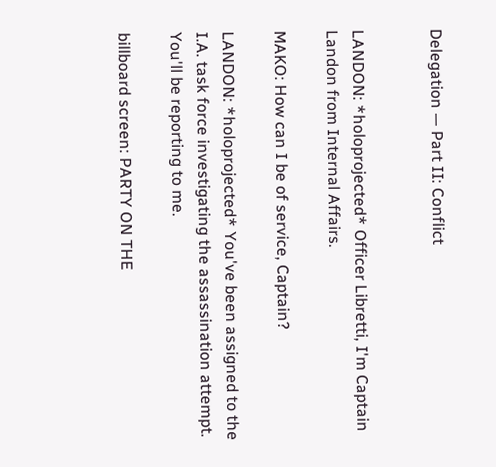Delegation — Part II: Conflict


LANDON: *holoprojected* Officer Libretti, I'm Captain Landon from Internal Affairs.

MAKO: How can I be of service, Captain?

LANDON: *holoprojected* You've been assigned to the I.A. task force investigating the assassination attempt.  You'll be reporting to me.

billboard screen: PARTY ON THE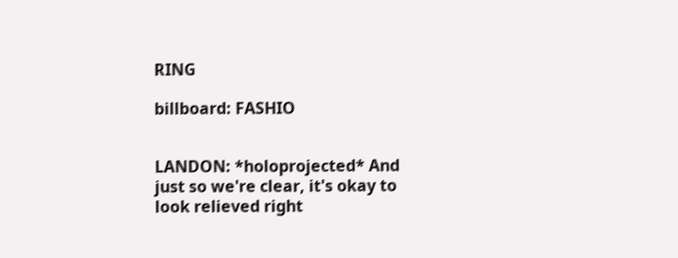RING

billboard: FASHIO


LANDON: *holoprojected* And just so we're clear, it's okay to look relieved right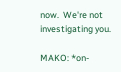now.  We're not investigating you.

MAKO: *on-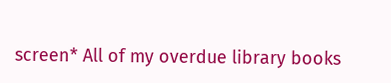screen* All of my overdue library books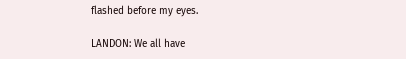flashed before my eyes.

LANDON: We all have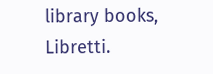library books, Libretti.